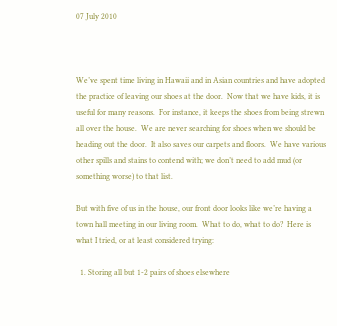07 July 2010



We’ve spent time living in Hawaii and in Asian countries and have adopted the practice of leaving our shoes at the door.  Now that we have kids, it is useful for many reasons.  For instance, it keeps the shoes from being strewn all over the house.  We are never searching for shoes when we should be heading out the door.  It also saves our carpets and floors.  We have various other spills and stains to contend with; we don’t need to add mud (or something worse) to that list.

But with five of us in the house, our front door looks like we’re having a town hall meeting in our living room.  What to do, what to do?  Here is what I tried, or at least considered trying:

  1. Storing all but 1-2 pairs of shoes elsewhere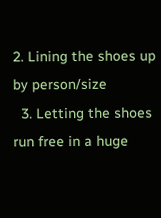2. Lining the shoes up by person/size
  3. Letting the shoes run free in a huge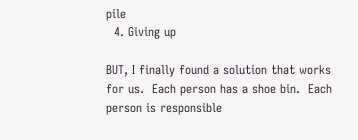pile
  4. Giving up

BUT, I finally found a solution that works for us.  Each person has a shoe bin.  Each person is responsible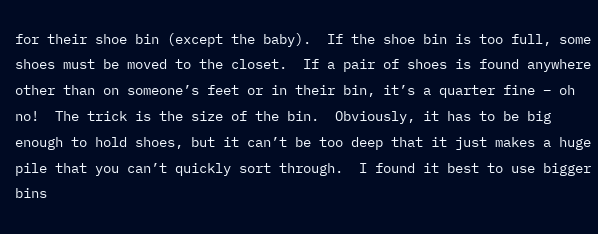for their shoe bin (except the baby).  If the shoe bin is too full, some shoes must be moved to the closet.  If a pair of shoes is found anywhere other than on someone’s feet or in their bin, it’s a quarter fine – oh no!  The trick is the size of the bin.  Obviously, it has to be big enough to hold shoes, but it can’t be too deep that it just makes a huge pile that you can’t quickly sort through.  I found it best to use bigger bins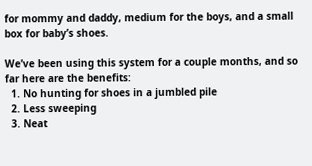for mommy and daddy, medium for the boys, and a small box for baby’s shoes.

We’ve been using this system for a couple months, and so far here are the benefits:
  1. No hunting for shoes in a jumbled pile
  2. Less sweeping
  3. Neat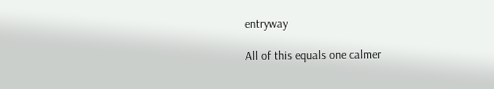entryway

All of this equals one calmer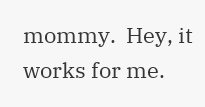mommy.  Hey, it works for me.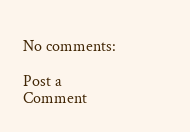No comments:

Post a Comment